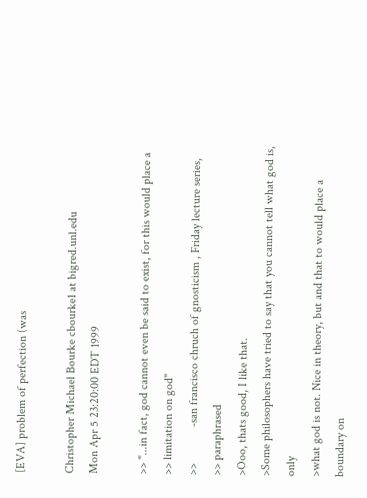[EVA] problem of perfection (was

Christopher Michael Bourke cbourke1 at bigred.unl.edu
Mon Apr 5 23:20:00 EDT 1999

>> "...in fact, god cannot even be said to exist, for this would place a
>> limitation on god"
>>            -san francisco chruch of gnosticism , Friday lecture series,
>> paraphrased
>Ooo, thats good, I like that.
>Some philosophers have tried to say that you cannot tell what god is, only
>what god is not. Nice in theory, but and that to would place a boundary on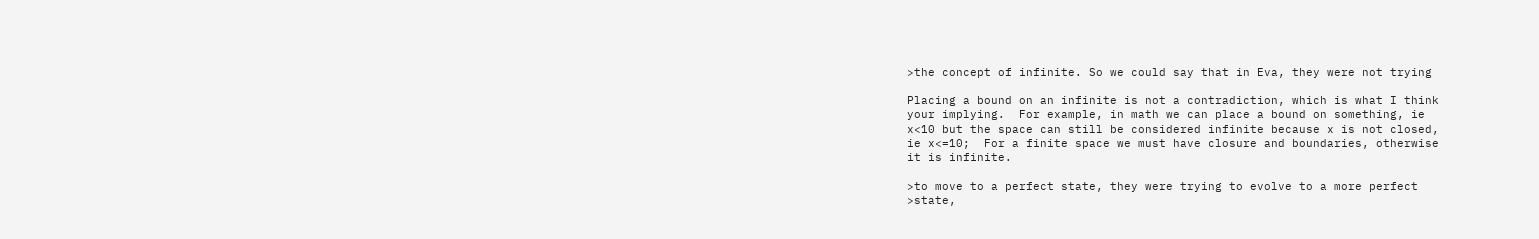>the concept of infinite. So we could say that in Eva, they were not trying

Placing a bound on an infinite is not a contradiction, which is what I think
your implying.  For example, in math we can place a bound on something, ie
x<10 but the space can still be considered infinite because x is not closed,
ie x<=10;  For a finite space we must have closure and boundaries, otherwise
it is infinite.

>to move to a perfect state, they were trying to evolve to a more perfect
>state,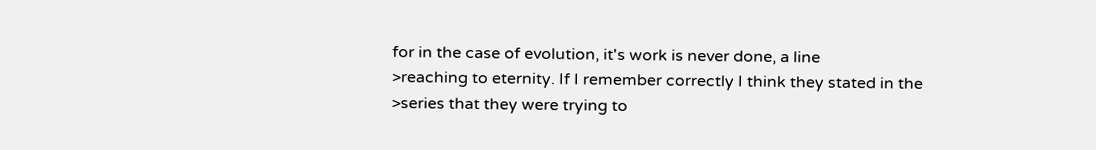for in the case of evolution, it's work is never done, a line
>reaching to eternity. If I remember correctly I think they stated in the
>series that they were trying to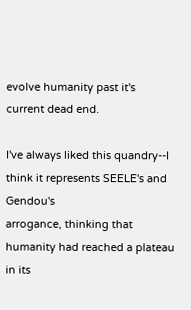evolve humanity past it's current dead end.

I've always liked this quandry--I think it represents SEELE's and Gendou's
arrogance, thinking that humanity had reached a plateau in its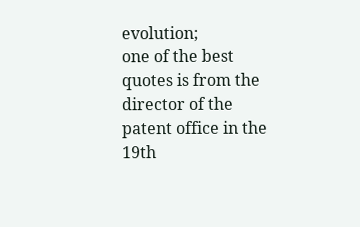evolution;
one of the best quotes is from the director of the patent office in the 19th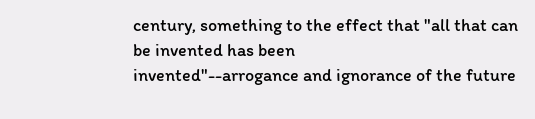century, something to the effect that "all that can be invented has been
invented"--arrogance and ignorance of the future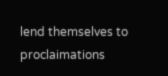lend themselves to
proclaimations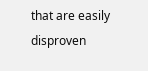that are easily disproven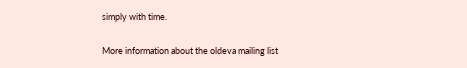simply with time.

More information about the oldeva mailing list